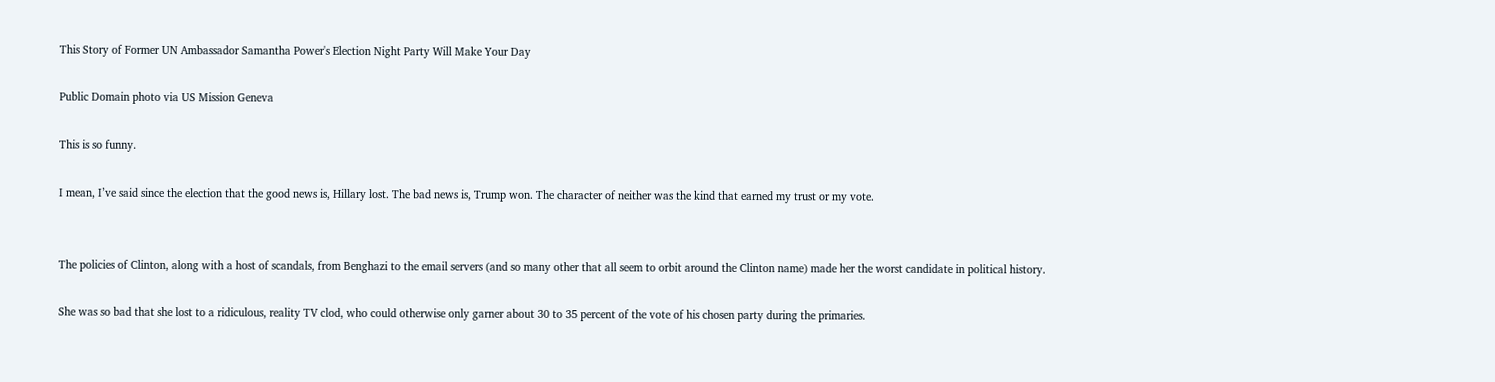This Story of Former UN Ambassador Samantha Power's Election Night Party Will Make Your Day

Public Domain photo via US Mission Geneva

This is so funny.

I mean, I’ve said since the election that the good news is, Hillary lost. The bad news is, Trump won. The character of neither was the kind that earned my trust or my vote.


The policies of Clinton, along with a host of scandals, from Benghazi to the email servers (and so many other that all seem to orbit around the Clinton name) made her the worst candidate in political history.

She was so bad that she lost to a ridiculous, reality TV clod, who could otherwise only garner about 30 to 35 percent of the vote of his chosen party during the primaries.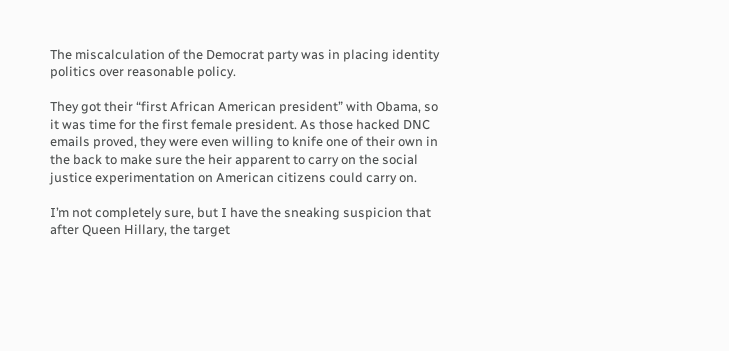The miscalculation of the Democrat party was in placing identity politics over reasonable policy.

They got their “first African American president” with Obama, so it was time for the first female president. As those hacked DNC emails proved, they were even willing to knife one of their own in the back to make sure the heir apparent to carry on the social justice experimentation on American citizens could carry on.

I’m not completely sure, but I have the sneaking suspicion that after Queen Hillary, the target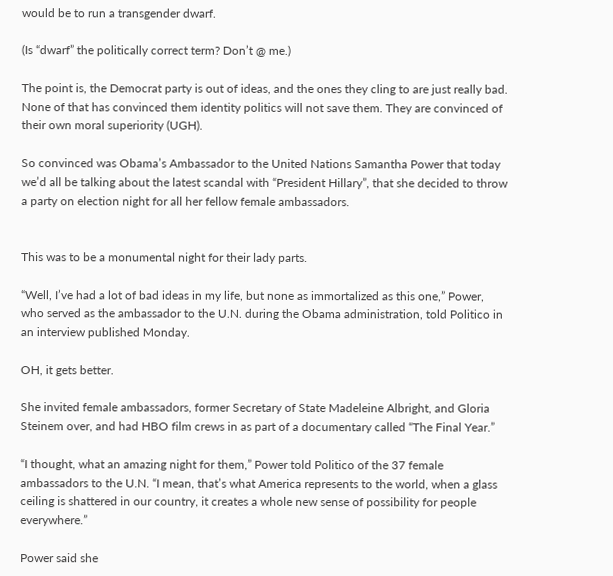would be to run a transgender dwarf.

(Is “dwarf” the politically correct term? Don’t @ me.)

The point is, the Democrat party is out of ideas, and the ones they cling to are just really bad. None of that has convinced them identity politics will not save them. They are convinced of their own moral superiority (UGH).

So convinced was Obama’s Ambassador to the United Nations Samantha Power that today we’d all be talking about the latest scandal with “President Hillary”, that she decided to throw a party on election night for all her fellow female ambassadors.


This was to be a monumental night for their lady parts.

“Well, I’ve had a lot of bad ideas in my life, but none as immortalized as this one,” Power, who served as the ambassador to the U.N. during the Obama administration, told Politico in an interview published Monday.

OH, it gets better.

She invited female ambassadors, former Secretary of State Madeleine Albright, and Gloria Steinem over, and had HBO film crews in as part of a documentary called “The Final Year.”

“I thought, what an amazing night for them,” Power told Politico of the 37 female ambassadors to the U.N. “I mean, that’s what America represents to the world, when a glass ceiling is shattered in our country, it creates a whole new sense of possibility for people everywhere.”

Power said she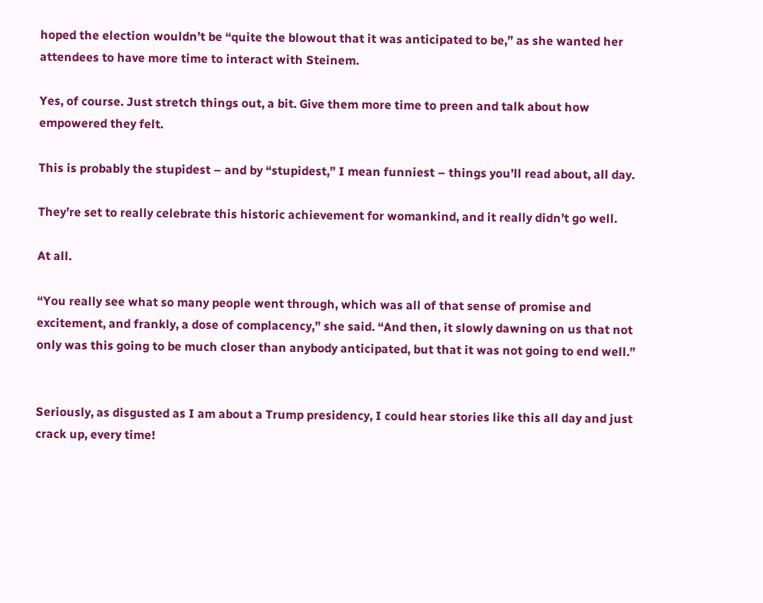hoped the election wouldn’t be “quite the blowout that it was anticipated to be,” as she wanted her attendees to have more time to interact with Steinem.

Yes, of course. Just stretch things out, a bit. Give them more time to preen and talk about how empowered they felt.

This is probably the stupidest – and by “stupidest,” I mean funniest – things you’ll read about, all day.

They’re set to really celebrate this historic achievement for womankind, and it really didn’t go well.

At all.

“You really see what so many people went through, which was all of that sense of promise and excitement, and frankly, a dose of complacency,” she said. “And then, it slowly dawning on us that not only was this going to be much closer than anybody anticipated, but that it was not going to end well.”


Seriously, as disgusted as I am about a Trump presidency, I could hear stories like this all day and just crack up, every time!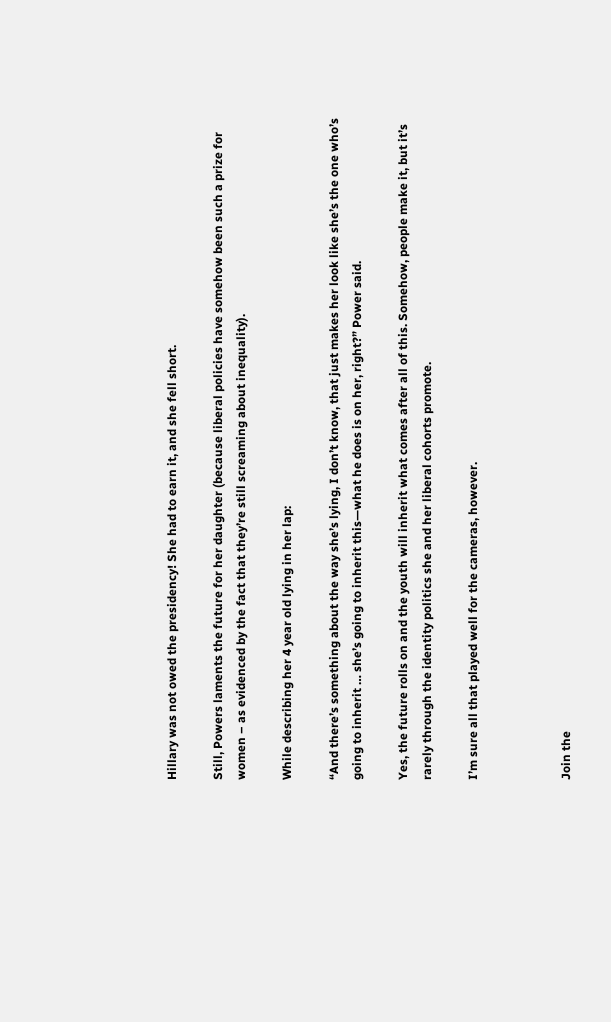Hillary was not owed the presidency! She had to earn it, and she fell short.

Still, Powers laments the future for her daughter (because liberal policies have somehow been such a prize for women – as evidenced by the fact that they’re still screaming about inequality).

While describing her 4 year old lying in her lap:

“And there’s something about the way she’s lying, I don’t know, that just makes her look like she’s the one who’s going to inherit … she’s going to inherit this—what he does is on her, right?” Power said.

Yes, the future rolls on and the youth will inherit what comes after all of this. Somehow, people make it, but it’s rarely through the identity politics she and her liberal cohorts promote.

I’m sure all that played well for the cameras, however.



Join the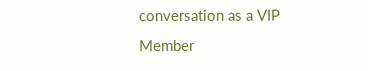conversation as a VIP Member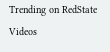Trending on RedState Videos